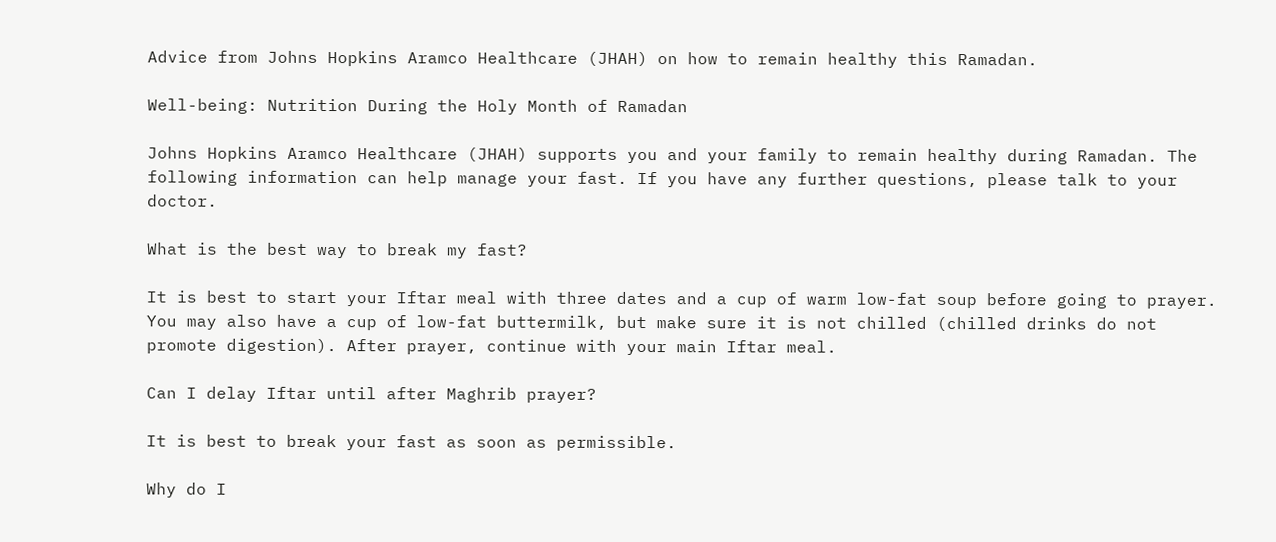Advice from Johns Hopkins Aramco Healthcare (JHAH) on how to remain healthy this Ramadan.

Well-being: Nutrition During the Holy Month of Ramadan

Johns Hopkins Aramco Healthcare (JHAH) supports you and your family to remain healthy during Ramadan. The following information can help manage your fast. If you have any further questions, please talk to your doctor.

What is the best way to break my fast?

It is best to start your Iftar meal with three dates and a cup of warm low-fat soup before going to prayer. You may also have a cup of low-fat buttermilk, but make sure it is not chilled (chilled drinks do not promote digestion). After prayer, continue with your main Iftar meal.

Can I delay Iftar until after Maghrib prayer?

It is best to break your fast as soon as permissible.

Why do I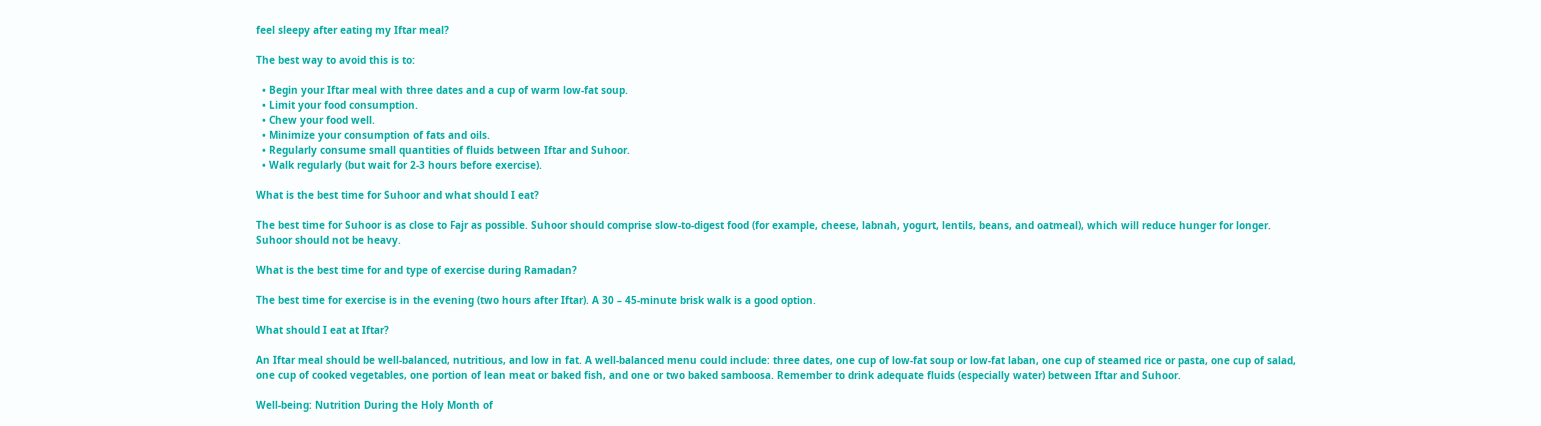feel sleepy after eating my Iftar meal?

The best way to avoid this is to:

  • Begin your Iftar meal with three dates and a cup of warm low-fat soup.
  • Limit your food consumption.
  • Chew your food well.
  • Minimize your consumption of fats and oils.
  • Regularly consume small quantities of fluids between Iftar and Suhoor.
  • Walk regularly (but wait for 2-3 hours before exercise).

What is the best time for Suhoor and what should I eat?

The best time for Suhoor is as close to Fajr as possible. Suhoor should comprise slow-to-digest food (for example, cheese, labnah, yogurt, lentils, beans, and oatmeal), which will reduce hunger for longer. Suhoor should not be heavy.

What is the best time for and type of exercise during Ramadan?

The best time for exercise is in the evening (two hours after Iftar). A 30 – 45-minute brisk walk is a good option.

What should I eat at Iftar?

An Iftar meal should be well-balanced, nutritious, and low in fat. A well-balanced menu could include: three dates, one cup of low-fat soup or low-fat laban, one cup of steamed rice or pasta, one cup of salad, one cup of cooked vegetables, one portion of lean meat or baked fish, and one or two baked samboosa. Remember to drink adequate fluids (especially water) between Iftar and Suhoor.

Well-being: Nutrition During the Holy Month of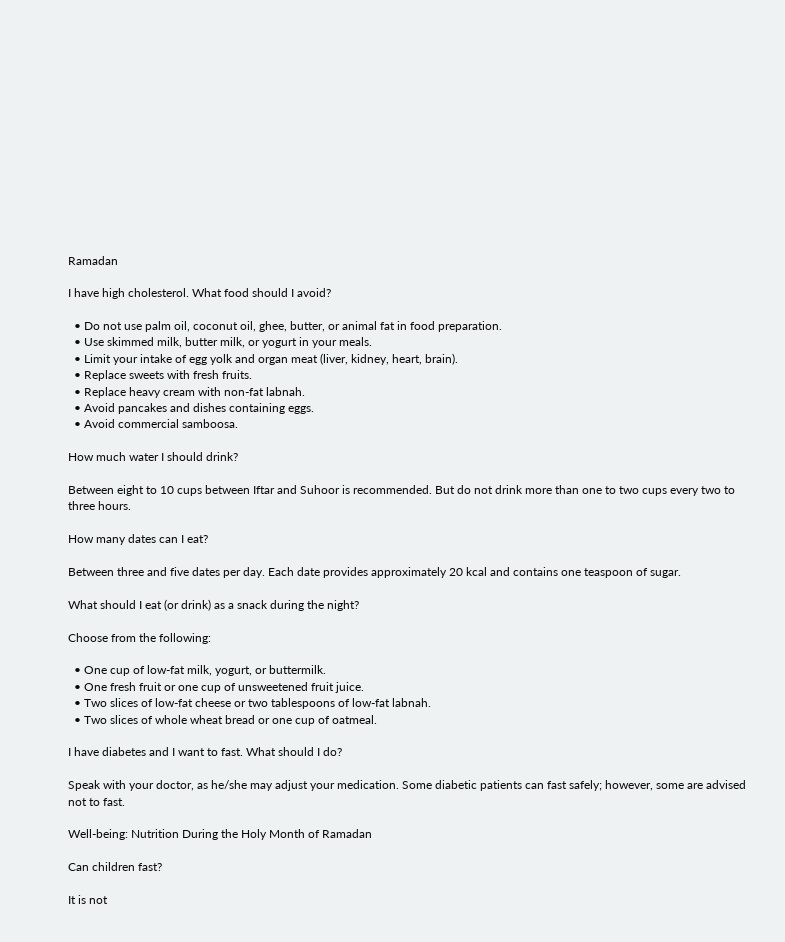Ramadan

I have high cholesterol. What food should I avoid?

  • Do not use palm oil, coconut oil, ghee, butter, or animal fat in food preparation.
  • Use skimmed milk, butter milk, or yogurt in your meals.
  • Limit your intake of egg yolk and organ meat (liver, kidney, heart, brain).
  • Replace sweets with fresh fruits.
  • Replace heavy cream with non-fat labnah.
  • Avoid pancakes and dishes containing eggs.
  • Avoid commercial samboosa.

How much water I should drink?

Between eight to 10 cups between Iftar and Suhoor is recommended. But do not drink more than one to two cups every two to three hours.

How many dates can I eat?

Between three and five dates per day. Each date provides approximately 20 kcal and contains one teaspoon of sugar.

What should I eat (or drink) as a snack during the night?

Choose from the following:

  • One cup of low-fat milk, yogurt, or buttermilk.
  • One fresh fruit or one cup of unsweetened fruit juice.
  • Two slices of low-fat cheese or two tablespoons of low-fat labnah.
  • Two slices of whole wheat bread or one cup of oatmeal.

I have diabetes and I want to fast. What should I do?

Speak with your doctor, as he/she may adjust your medication. Some diabetic patients can fast safely; however, some are advised not to fast.

Well-being: Nutrition During the Holy Month of Ramadan

Can children fast?

It is not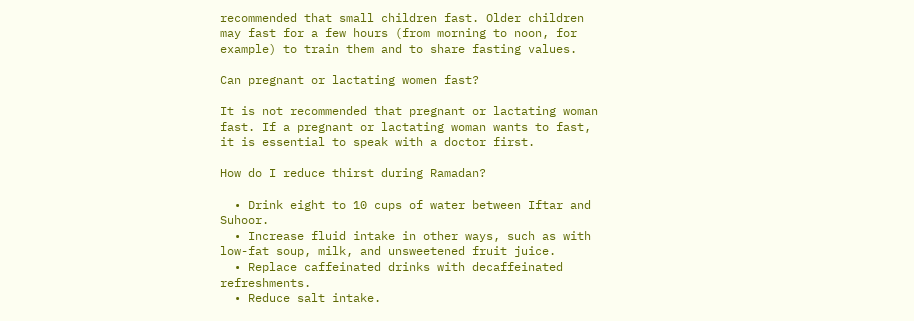recommended that small children fast. Older children may fast for a few hours (from morning to noon, for example) to train them and to share fasting values.

Can pregnant or lactating women fast?

It is not recommended that pregnant or lactating woman fast. If a pregnant or lactating woman wants to fast, it is essential to speak with a doctor first.

How do I reduce thirst during Ramadan?

  • Drink eight to 10 cups of water between Iftar and Suhoor.
  • Increase fluid intake in other ways, such as with low-fat soup, milk, and unsweetened fruit juice.
  • Replace caffeinated drinks with decaffeinated refreshments.
  • Reduce salt intake.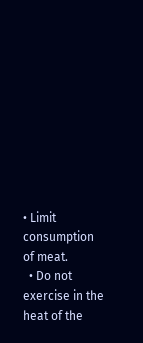• Limit consumption of meat.
  • Do not exercise in the heat of the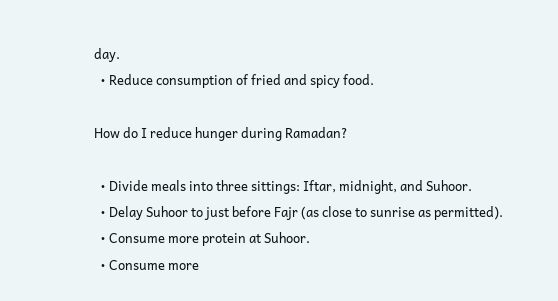day.
  • Reduce consumption of fried and spicy food.

How do I reduce hunger during Ramadan?

  • Divide meals into three sittings: Iftar, midnight, and Suhoor.
  • Delay Suhoor to just before Fajr (as close to sunrise as permitted).
  • Consume more protein at Suhoor.
  • Consume more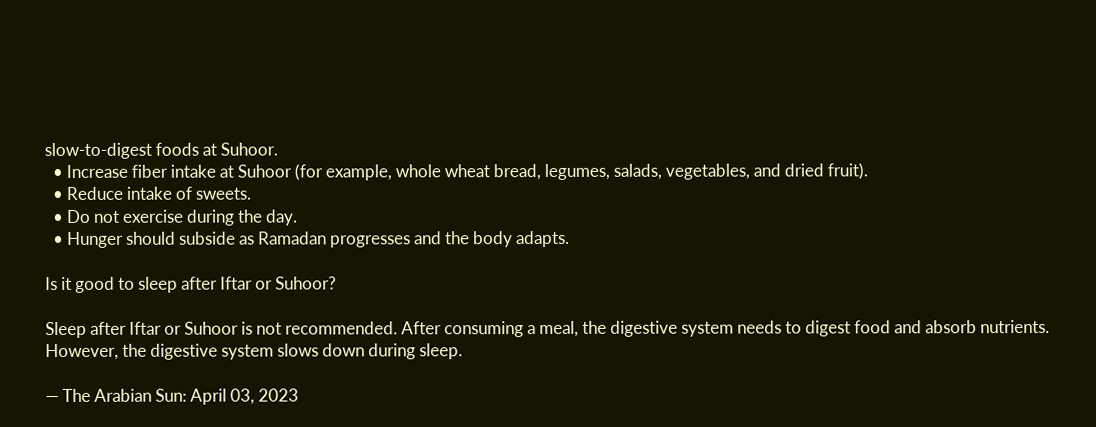slow-to-digest foods at Suhoor.
  • Increase fiber intake at Suhoor (for example, whole wheat bread, legumes, salads, vegetables, and dried fruit).
  • Reduce intake of sweets.
  • Do not exercise during the day.
  • Hunger should subside as Ramadan progresses and the body adapts.

Is it good to sleep after Iftar or Suhoor?

Sleep after Iftar or Suhoor is not recommended. After consuming a meal, the digestive system needs to digest food and absorb nutrients. However, the digestive system slows down during sleep.

— The Arabian Sun: April 03, 2023